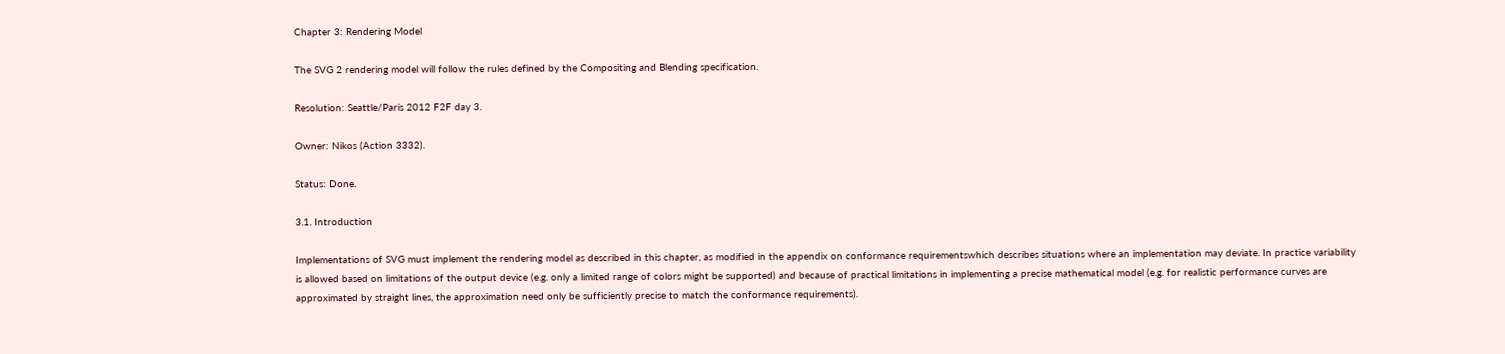Chapter 3: Rendering Model

The SVG 2 rendering model will follow the rules defined by the Compositing and Blending specification.

Resolution: Seattle/Paris 2012 F2F day 3.

Owner: Nikos (Action 3332).

Status: Done.

3.1. Introduction

Implementations of SVG must implement the rendering model as described in this chapter, as modified in the appendix on conformance requirementswhich describes situations where an implementation may deviate. In practice variability is allowed based on limitations of the output device (e.g. only a limited range of colors might be supported) and because of practical limitations in implementing a precise mathematical model (e.g. for realistic performance curves are approximated by straight lines, the approximation need only be sufficiently precise to match the conformance requirements).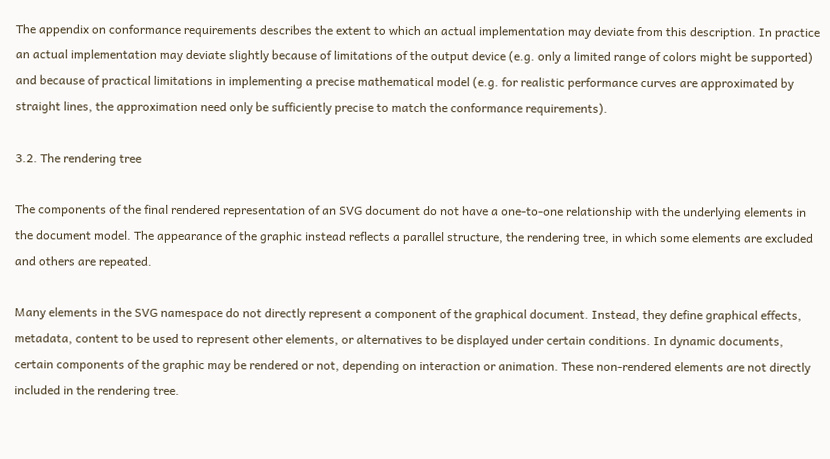The appendix on conformance requirements describes the extent to which an actual implementation may deviate from this description. In practice an actual implementation may deviate slightly because of limitations of the output device (e.g. only a limited range of colors might be supported) and because of practical limitations in implementing a precise mathematical model (e.g. for realistic performance curves are approximated by straight lines, the approximation need only be sufficiently precise to match the conformance requirements).

3.2. The rendering tree

The components of the final rendered representation of an SVG document do not have a one-to-one relationship with the underlying elements in the document model. The appearance of the graphic instead reflects a parallel structure, the rendering tree, in which some elements are excluded and others are repeated.

Many elements in the SVG namespace do not directly represent a component of the graphical document. Instead, they define graphical effects, metadata, content to be used to represent other elements, or alternatives to be displayed under certain conditions. In dynamic documents, certain components of the graphic may be rendered or not, depending on interaction or animation. These non-rendered elements are not directly included in the rendering tree.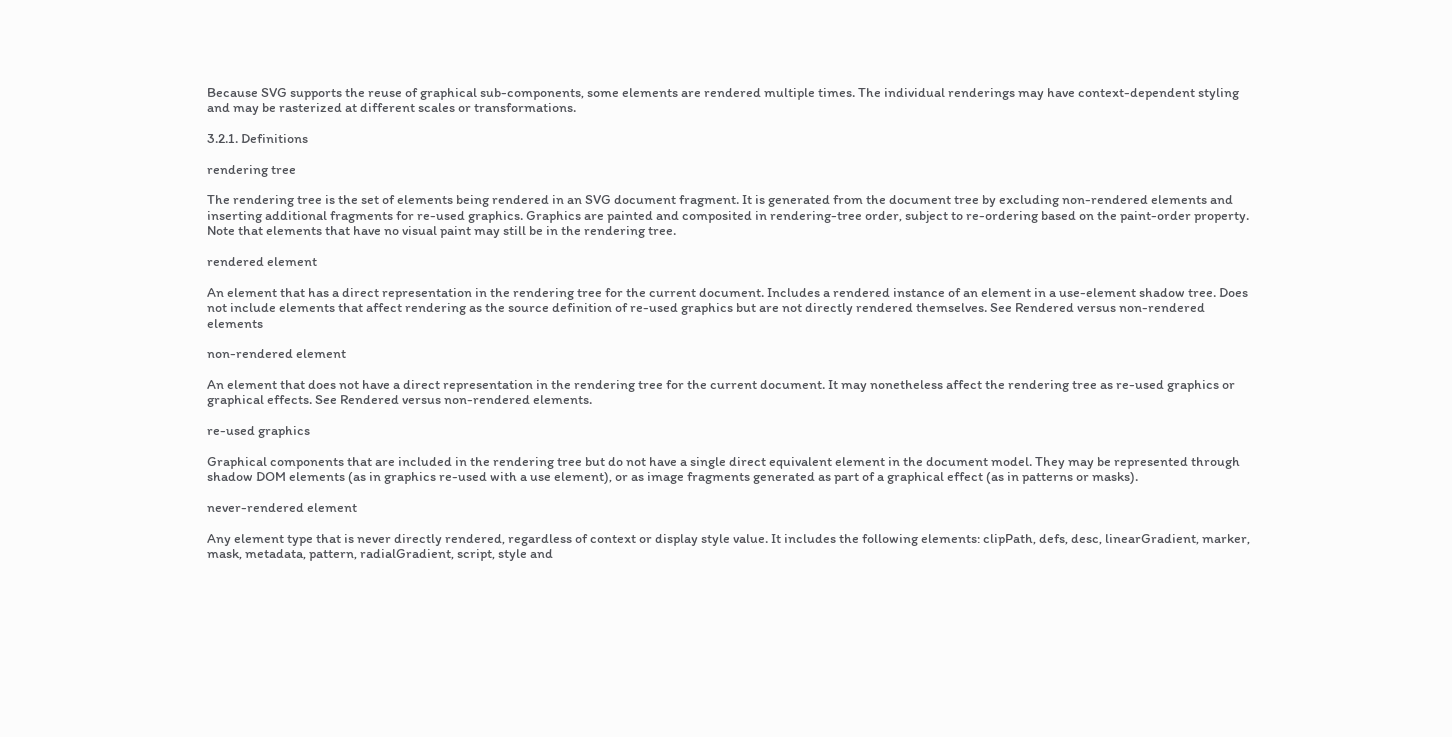Because SVG supports the reuse of graphical sub-components, some elements are rendered multiple times. The individual renderings may have context-dependent styling and may be rasterized at different scales or transformations.

3.2.1. Definitions

rendering tree

The rendering tree is the set of elements being rendered in an SVG document fragment. It is generated from the document tree by excluding non-rendered elements and inserting additional fragments for re-used graphics. Graphics are painted and composited in rendering-tree order, subject to re-ordering based on the paint-order property. Note that elements that have no visual paint may still be in the rendering tree.

rendered element

An element that has a direct representation in the rendering tree for the current document. Includes a rendered instance of an element in a use-element shadow tree. Does not include elements that affect rendering as the source definition of re-used graphics but are not directly rendered themselves. See Rendered versus non-rendered elements

non-rendered element

An element that does not have a direct representation in the rendering tree for the current document. It may nonetheless affect the rendering tree as re-used graphics or graphical effects. See Rendered versus non-rendered elements.

re-used graphics

Graphical components that are included in the rendering tree but do not have a single direct equivalent element in the document model. They may be represented through shadow DOM elements (as in graphics re-used with a use element), or as image fragments generated as part of a graphical effect (as in patterns or masks).

never-rendered element

Any element type that is never directly rendered, regardless of context or display style value. It includes the following elements: clipPath, defs, desc, linearGradient, marker, mask, metadata, pattern, radialGradient, script, style and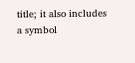title; it also includes a symbol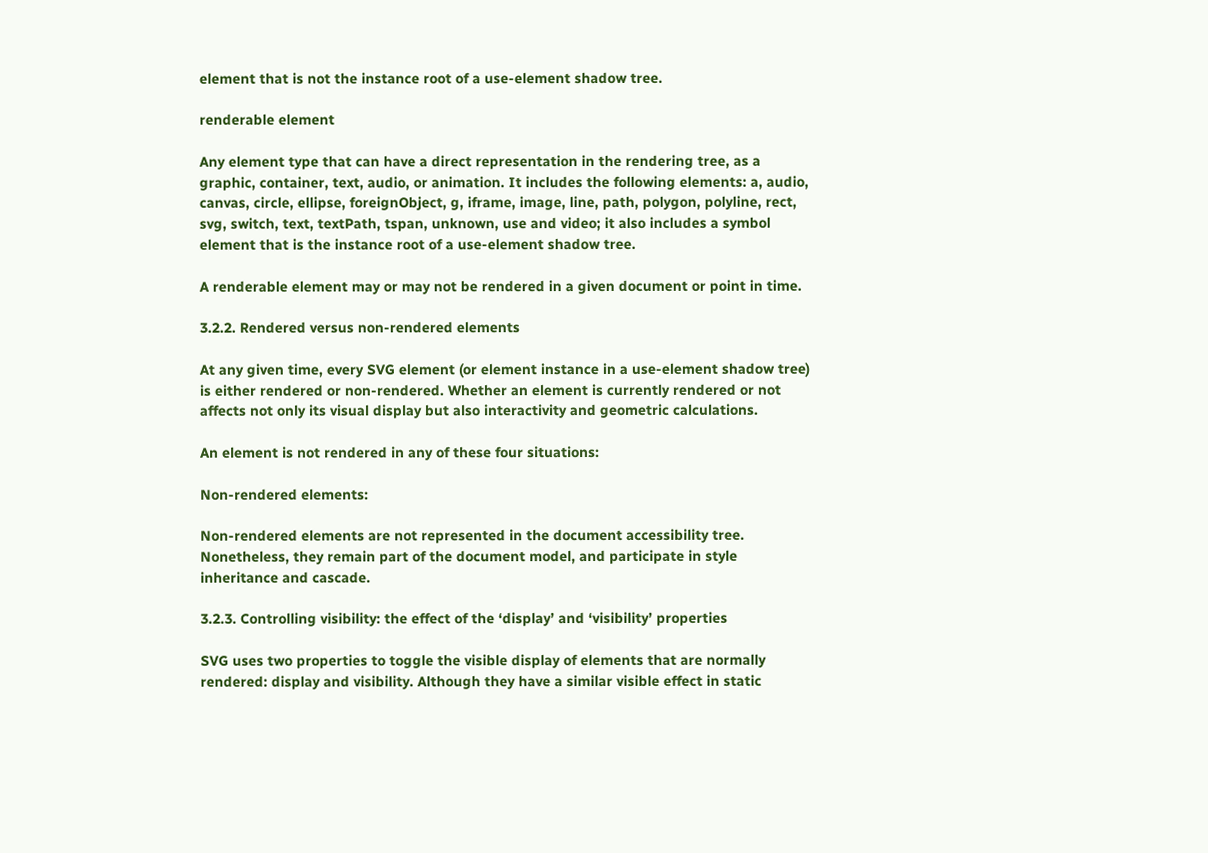element that is not the instance root of a use-element shadow tree.

renderable element

Any element type that can have a direct representation in the rendering tree, as a graphic, container, text, audio, or animation. It includes the following elements: a, audio, canvas, circle, ellipse, foreignObject, g, iframe, image, line, path, polygon, polyline, rect, svg, switch, text, textPath, tspan, unknown, use and video; it also includes a symbol element that is the instance root of a use-element shadow tree.

A renderable element may or may not be rendered in a given document or point in time.

3.2.2. Rendered versus non-rendered elements

At any given time, every SVG element (or element instance in a use-element shadow tree) is either rendered or non-rendered. Whether an element is currently rendered or not affects not only its visual display but also interactivity and geometric calculations.

An element is not rendered in any of these four situations:

Non-rendered elements:

Non-rendered elements are not represented in the document accessibility tree. Nonetheless, they remain part of the document model, and participate in style inheritance and cascade.

3.2.3. Controlling visibility: the effect of the ‘display’ and ‘visibility’ properties

SVG uses two properties to toggle the visible display of elements that are normally rendered: display and visibility. Although they have a similar visible effect in static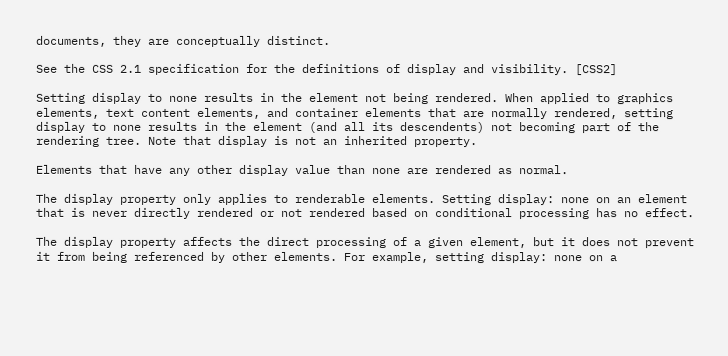documents, they are conceptually distinct.

See the CSS 2.1 specification for the definitions of display and visibility. [CSS2]

Setting display to none results in the element not being rendered. When applied to graphics elements, text content elements, and container elements that are normally rendered, setting display to none results in the element (and all its descendents) not becoming part of the rendering tree. Note that display is not an inherited property.

Elements that have any other display value than none are rendered as normal.

The display property only applies to renderable elements. Setting display: none on an element that is never directly rendered or not rendered based on conditional processing has no effect.

The display property affects the direct processing of a given element, but it does not prevent it from being referenced by other elements. For example, setting display: none on a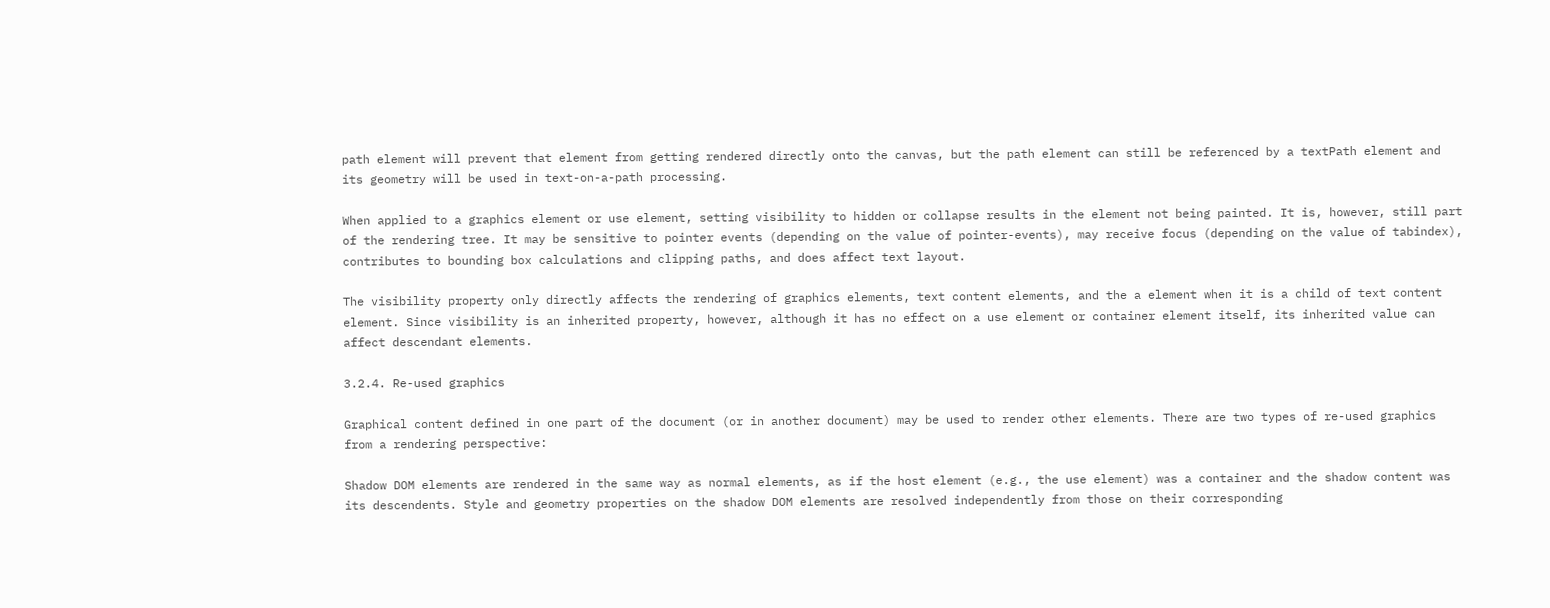path element will prevent that element from getting rendered directly onto the canvas, but the path element can still be referenced by a textPath element and its geometry will be used in text-on-a-path processing.

When applied to a graphics element or use element, setting visibility to hidden or collapse results in the element not being painted. It is, however, still part of the rendering tree. It may be sensitive to pointer events (depending on the value of pointer-events), may receive focus (depending on the value of tabindex), contributes to bounding box calculations and clipping paths, and does affect text layout.

The visibility property only directly affects the rendering of graphics elements, text content elements, and the a element when it is a child of text content element. Since visibility is an inherited property, however, although it has no effect on a use element or container element itself, its inherited value can affect descendant elements.

3.2.4. Re-used graphics

Graphical content defined in one part of the document (or in another document) may be used to render other elements. There are two types of re-used graphics from a rendering perspective:

Shadow DOM elements are rendered in the same way as normal elements, as if the host element (e.g., the use element) was a container and the shadow content was its descendents. Style and geometry properties on the shadow DOM elements are resolved independently from those on their corresponding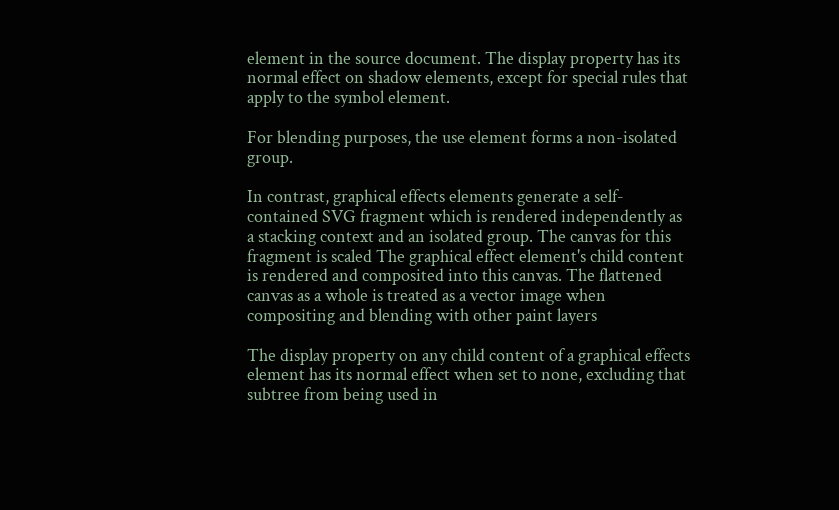element in the source document. The display property has its normal effect on shadow elements, except for special rules that apply to the symbol element.

For blending purposes, the use element forms a non-isolated group.

In contrast, graphical effects elements generate a self-contained SVG fragment which is rendered independently as a stacking context and an isolated group. The canvas for this fragment is scaled The graphical effect element's child content is rendered and composited into this canvas. The flattened canvas as a whole is treated as a vector image when compositing and blending with other paint layers

The display property on any child content of a graphical effects element has its normal effect when set to none, excluding that subtree from being used in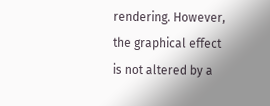rendering. However, the graphical effect is not altered by a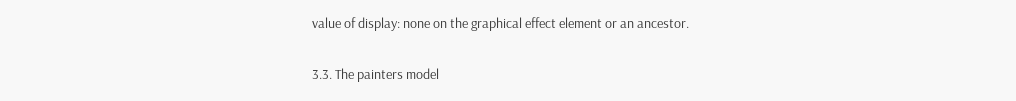value of display: none on the graphical effect element or an ancestor.

3.3. The painters model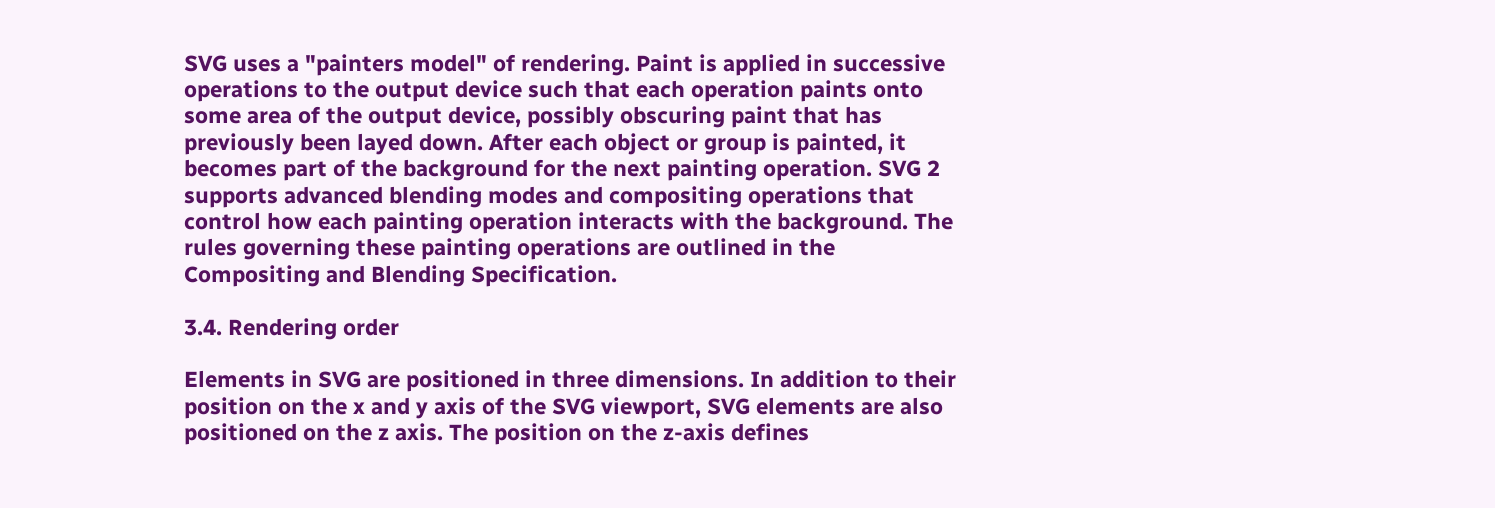SVG uses a "painters model" of rendering. Paint is applied in successive operations to the output device such that each operation paints onto some area of the output device, possibly obscuring paint that has previously been layed down. After each object or group is painted, it becomes part of the background for the next painting operation. SVG 2 supports advanced blending modes and compositing operations that control how each painting operation interacts with the background. The rules governing these painting operations are outlined in the Compositing and Blending Specification.

3.4. Rendering order

Elements in SVG are positioned in three dimensions. In addition to their position on the x and y axis of the SVG viewport, SVG elements are also positioned on the z axis. The position on the z-axis defines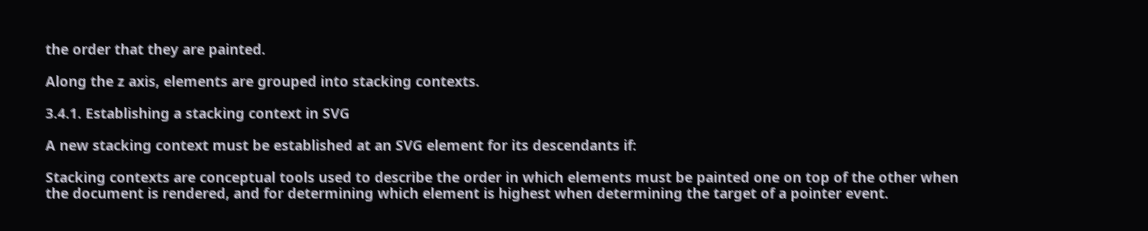the order that they are painted.

Along the z axis, elements are grouped into stacking contexts.

3.4.1. Establishing a stacking context in SVG

A new stacking context must be established at an SVG element for its descendants if:

Stacking contexts are conceptual tools used to describe the order in which elements must be painted one on top of the other when the document is rendered, and for determining which element is highest when determining the target of a pointer event.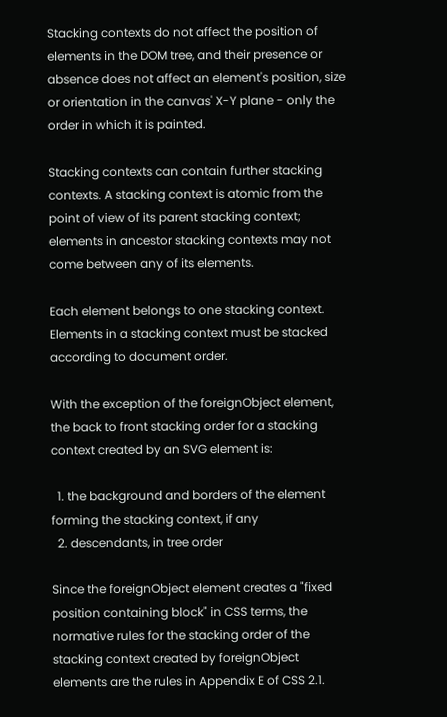Stacking contexts do not affect the position of elements in the DOM tree, and their presence or absence does not affect an element's position, size or orientation in the canvas' X-Y plane - only the order in which it is painted.

Stacking contexts can contain further stacking contexts. A stacking context is atomic from the point of view of its parent stacking context; elements in ancestor stacking contexts may not come between any of its elements.

Each element belongs to one stacking context. Elements in a stacking context must be stacked according to document order.

With the exception of the foreignObject element, the back to front stacking order for a stacking context created by an SVG element is:

  1. the background and borders of the element forming the stacking context, if any
  2. descendants, in tree order

Since the foreignObject element creates a "fixed position containing block" in CSS terms, the normative rules for the stacking order of the stacking context created by foreignObject elements are the rules in Appendix E of CSS 2.1.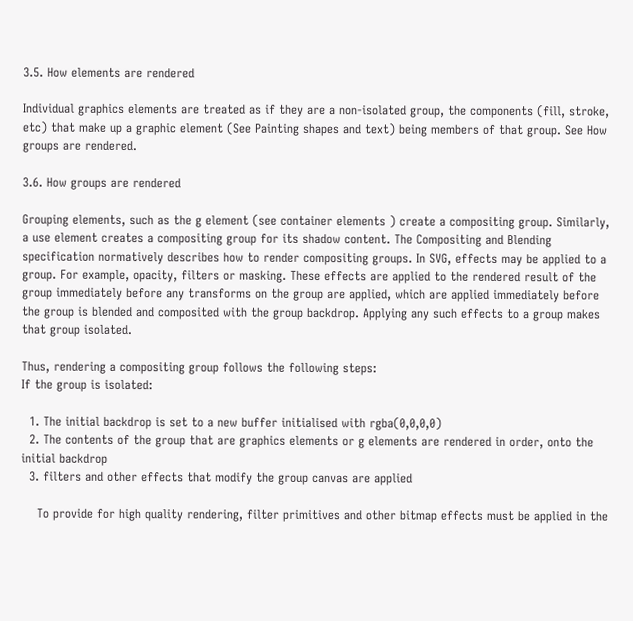3.5. How elements are rendered

Individual graphics elements are treated as if they are a non-isolated group, the components (fill, stroke, etc) that make up a graphic element (See Painting shapes and text) being members of that group. See How groups are rendered.

3.6. How groups are rendered

Grouping elements, such as the g element (see container elements ) create a compositing group. Similarly, a use element creates a compositing group for its shadow content. The Compositing and Blending specification normatively describes how to render compositing groups. In SVG, effects may be applied to a group. For example, opacity, filters or masking. These effects are applied to the rendered result of the group immediately before any transforms on the group are applied, which are applied immediately before the group is blended and composited with the group backdrop. Applying any such effects to a group makes that group isolated.

Thus, rendering a compositing group follows the following steps:
If the group is isolated:

  1. The initial backdrop is set to a new buffer initialised with rgba(0,0,0,0)
  2. The contents of the group that are graphics elements or g elements are rendered in order, onto the initial backdrop
  3. filters and other effects that modify the group canvas are applied

    To provide for high quality rendering, filter primitives and other bitmap effects must be applied in the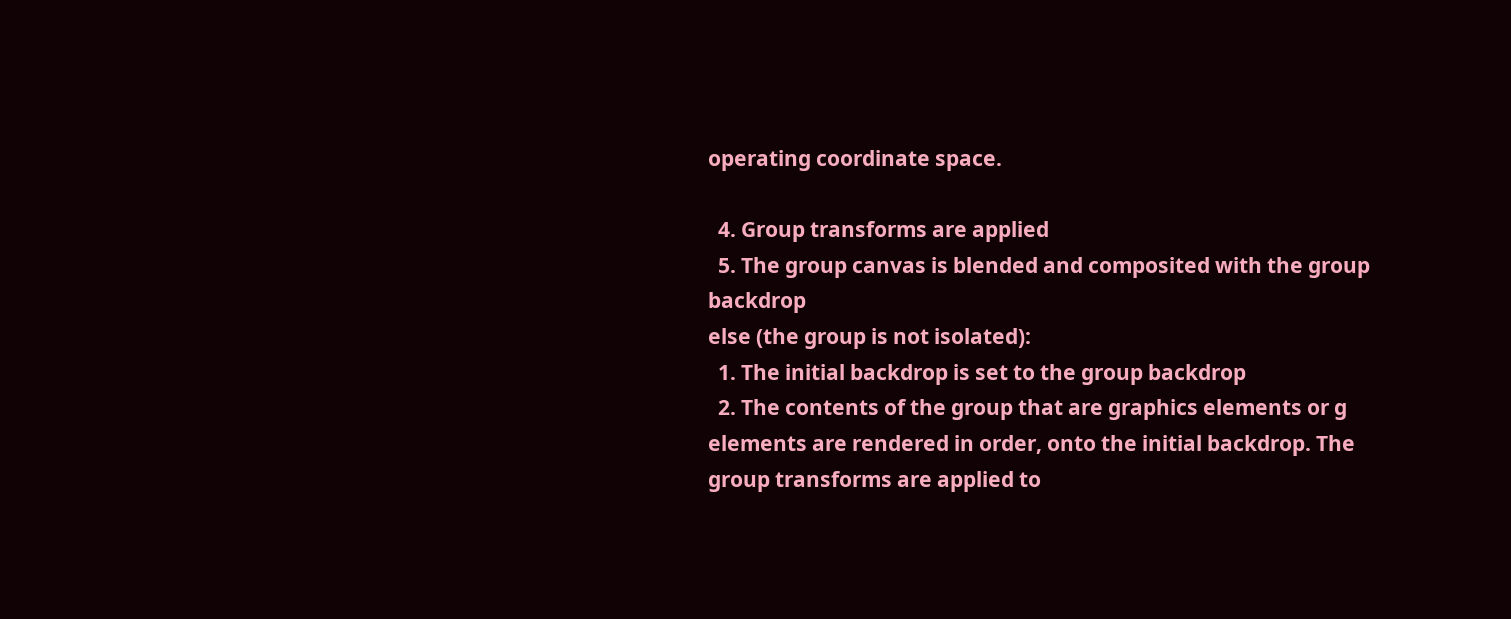operating coordinate space.

  4. Group transforms are applied
  5. The group canvas is blended and composited with the group backdrop
else (the group is not isolated):
  1. The initial backdrop is set to the group backdrop
  2. The contents of the group that are graphics elements or g elements are rendered in order, onto the initial backdrop. The group transforms are applied to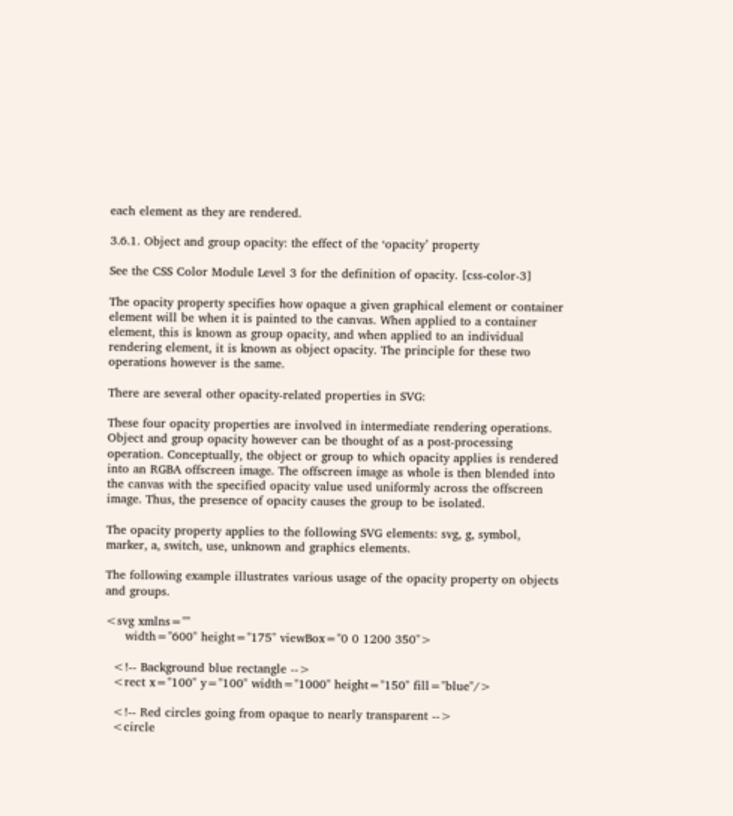each element as they are rendered.

3.6.1. Object and group opacity: the effect of the ‘opacity’ property

See the CSS Color Module Level 3 for the definition of opacity. [css-color-3]

The opacity property specifies how opaque a given graphical element or container element will be when it is painted to the canvas. When applied to a container element, this is known as group opacity, and when applied to an individual rendering element, it is known as object opacity. The principle for these two operations however is the same.

There are several other opacity-related properties in SVG:

These four opacity properties are involved in intermediate rendering operations. Object and group opacity however can be thought of as a post-processing operation. Conceptually, the object or group to which opacity applies is rendered into an RGBA offscreen image. The offscreen image as whole is then blended into the canvas with the specified opacity value used uniformly across the offscreen image. Thus, the presence of opacity causes the group to be isolated.

The opacity property applies to the following SVG elements: svg, g, symbol, marker, a, switch, use, unknown and graphics elements.

The following example illustrates various usage of the opacity property on objects and groups.

<svg xmlns=""
     width="600" height="175" viewBox="0 0 1200 350">

  <!-- Background blue rectangle -->
  <rect x="100" y="100" width="1000" height="150" fill="blue"/>

  <!-- Red circles going from opaque to nearly transparent -->
  <circle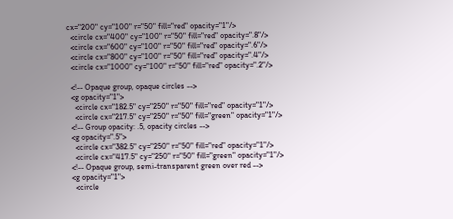cx="200" cy="100" r="50" fill="red" opacity="1"/>
  <circle cx="400" cy="100" r="50" fill="red" opacity=".8"/>
  <circle cx="600" cy="100" r="50" fill="red" opacity=".6"/>
  <circle cx="800" cy="100" r="50" fill="red" opacity=".4"/>
  <circle cx="1000" cy="100" r="50" fill="red" opacity=".2"/>

  <!-- Opaque group, opaque circles -->
  <g opacity="1">
    <circle cx="182.5" cy="250" r="50" fill="red" opacity="1"/>
    <circle cx="217.5" cy="250" r="50" fill="green" opacity="1"/>
  <!-- Group opacity: .5, opacity circles -->
  <g opacity=".5">
    <circle cx="382.5" cy="250" r="50" fill="red" opacity="1"/>
    <circle cx="417.5" cy="250" r="50" fill="green" opacity="1"/>
  <!-- Opaque group, semi-transparent green over red -->
  <g opacity="1">
    <circle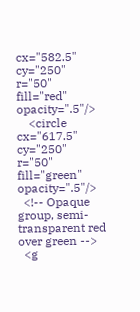cx="582.5" cy="250" r="50" fill="red" opacity=".5"/>
    <circle cx="617.5" cy="250" r="50" fill="green" opacity=".5"/>
  <!-- Opaque group, semi-transparent red over green -->
  <g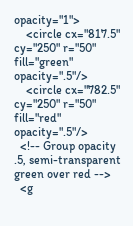opacity="1">
    <circle cx="817.5" cy="250" r="50" fill="green" opacity=".5"/>
    <circle cx="782.5" cy="250" r="50" fill="red" opacity=".5"/>
  <!-- Group opacity .5, semi-transparent green over red -->
  <g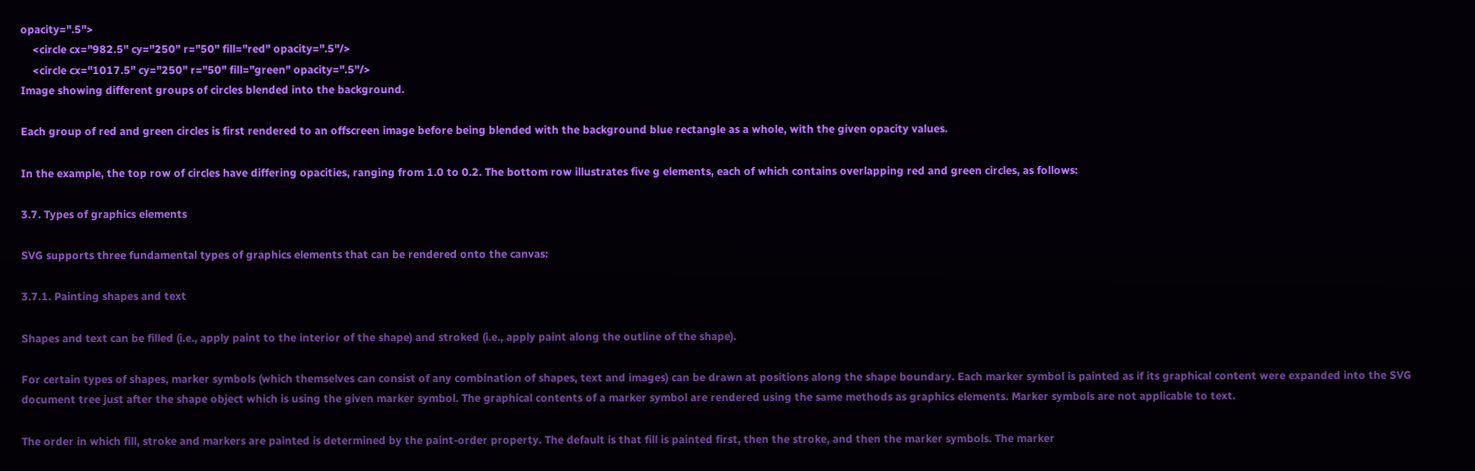opacity=".5">
    <circle cx="982.5" cy="250" r="50" fill="red" opacity=".5"/>
    <circle cx="1017.5" cy="250" r="50" fill="green" opacity=".5"/>
Image showing different groups of circles blended into the background.

Each group of red and green circles is first rendered to an offscreen image before being blended with the background blue rectangle as a whole, with the given opacity values.

In the example, the top row of circles have differing opacities, ranging from 1.0 to 0.2. The bottom row illustrates five g elements, each of which contains overlapping red and green circles, as follows:

3.7. Types of graphics elements

SVG supports three fundamental types of graphics elements that can be rendered onto the canvas:

3.7.1. Painting shapes and text

Shapes and text can be filled (i.e., apply paint to the interior of the shape) and stroked (i.e., apply paint along the outline of the shape).

For certain types of shapes, marker symbols (which themselves can consist of any combination of shapes, text and images) can be drawn at positions along the shape boundary. Each marker symbol is painted as if its graphical content were expanded into the SVG document tree just after the shape object which is using the given marker symbol. The graphical contents of a marker symbol are rendered using the same methods as graphics elements. Marker symbols are not applicable to text.

The order in which fill, stroke and markers are painted is determined by the paint-order property. The default is that fill is painted first, then the stroke, and then the marker symbols. The marker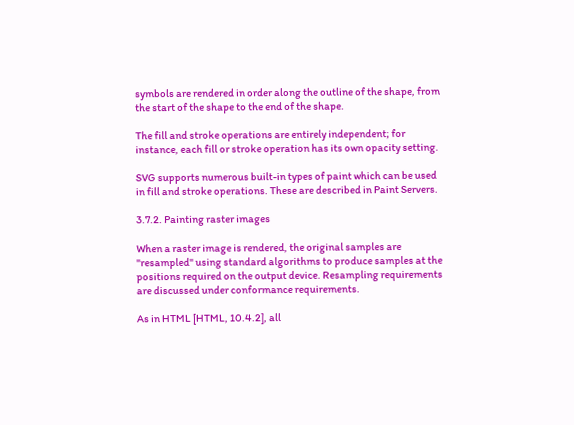symbols are rendered in order along the outline of the shape, from the start of the shape to the end of the shape.

The fill and stroke operations are entirely independent; for instance, each fill or stroke operation has its own opacity setting.

SVG supports numerous built-in types of paint which can be used in fill and stroke operations. These are described in Paint Servers.

3.7.2. Painting raster images

When a raster image is rendered, the original samples are "resampled" using standard algorithms to produce samples at the positions required on the output device. Resampling requirements are discussed under conformance requirements.

As in HTML [HTML, 10.4.2], all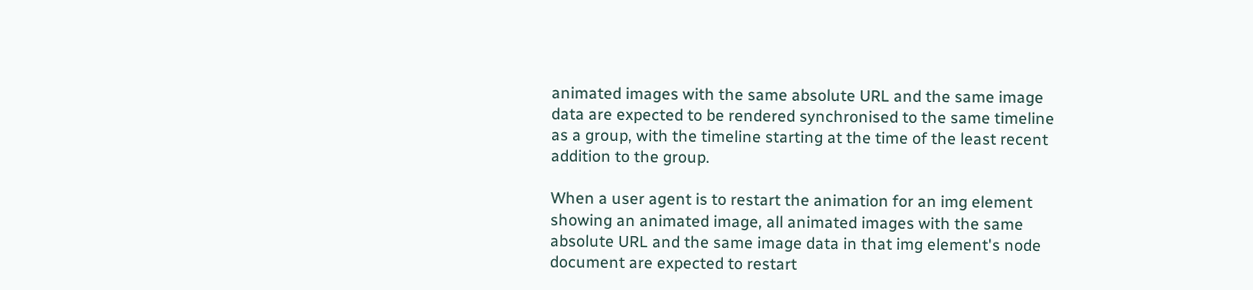animated images with the same absolute URL and the same image data are expected to be rendered synchronised to the same timeline as a group, with the timeline starting at the time of the least recent addition to the group.

When a user agent is to restart the animation for an img element showing an animated image, all animated images with the same absolute URL and the same image data in that img element's node document are expected to restart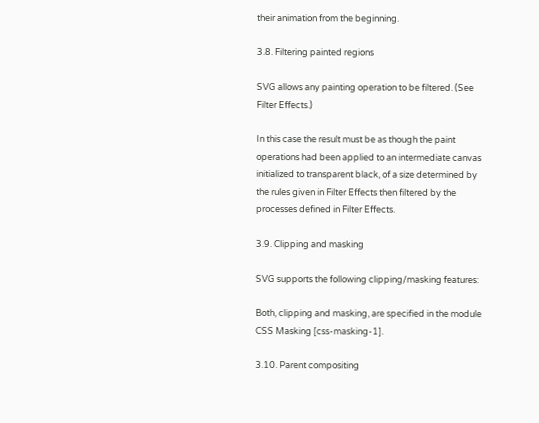their animation from the beginning.

3.8. Filtering painted regions

SVG allows any painting operation to be filtered. (See Filter Effects.)

In this case the result must be as though the paint operations had been applied to an intermediate canvas initialized to transparent black, of a size determined by the rules given in Filter Effects then filtered by the processes defined in Filter Effects.

3.9. Clipping and masking

SVG supports the following clipping/masking features:

Both, clipping and masking, are specified in the module CSS Masking [css-masking-1].

3.10. Parent compositing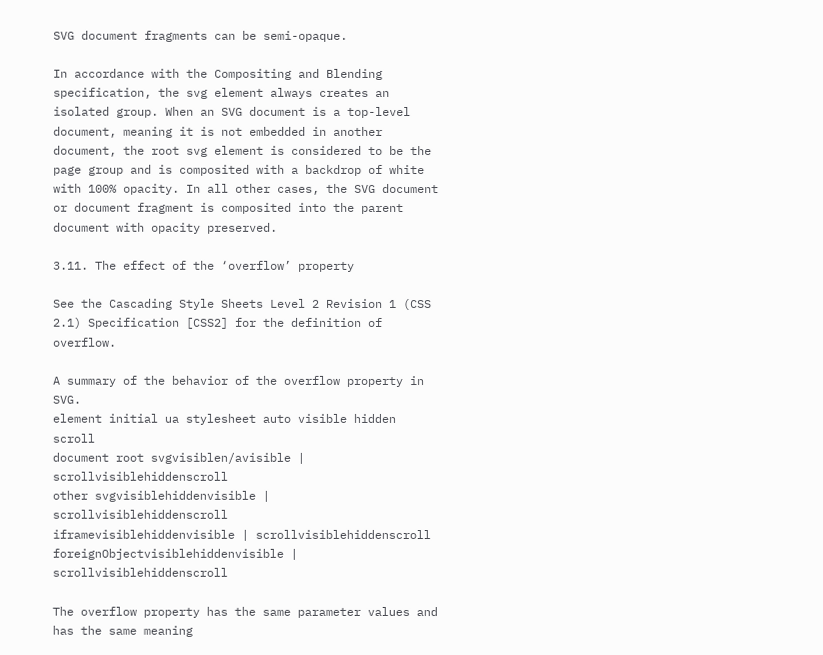SVG document fragments can be semi-opaque.

In accordance with the Compositing and Blending specification, the svg element always creates an isolated group. When an SVG document is a top-level document, meaning it is not embedded in another document, the root svg element is considered to be the page group and is composited with a backdrop of white with 100% opacity. In all other cases, the SVG document or document fragment is composited into the parent document with opacity preserved.

3.11. The effect of the ‘overflow’ property

See the Cascading Style Sheets Level 2 Revision 1 (CSS 2.1) Specification [CSS2] for the definition of overflow.

A summary of the behavior of the overflow property in SVG.
element initial ua stylesheet auto visible hidden scroll
document root svgvisiblen/avisible | scrollvisiblehiddenscroll
other svgvisiblehiddenvisible | scrollvisiblehiddenscroll
iframevisiblehiddenvisible | scrollvisiblehiddenscroll
foreignObjectvisiblehiddenvisible | scrollvisiblehiddenscroll

The overflow property has the same parameter values and has the same meaning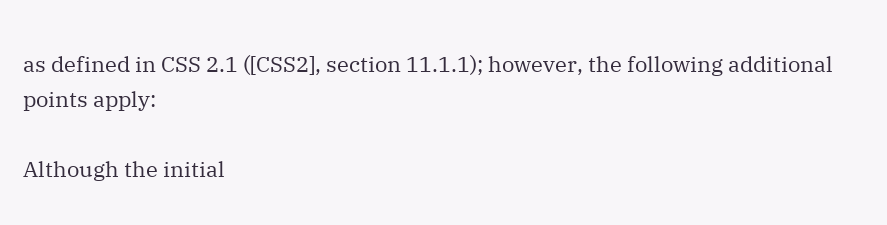as defined in CSS 2.1 ([CSS2], section 11.1.1); however, the following additional points apply:

Although the initial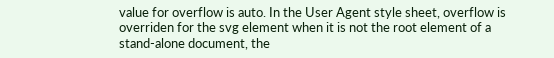value for overflow is auto. In the User Agent style sheet, overflow is overriden for the svg element when it is not the root element of a stand-alone document, the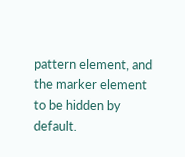pattern element, and the marker element to be hidden by default.